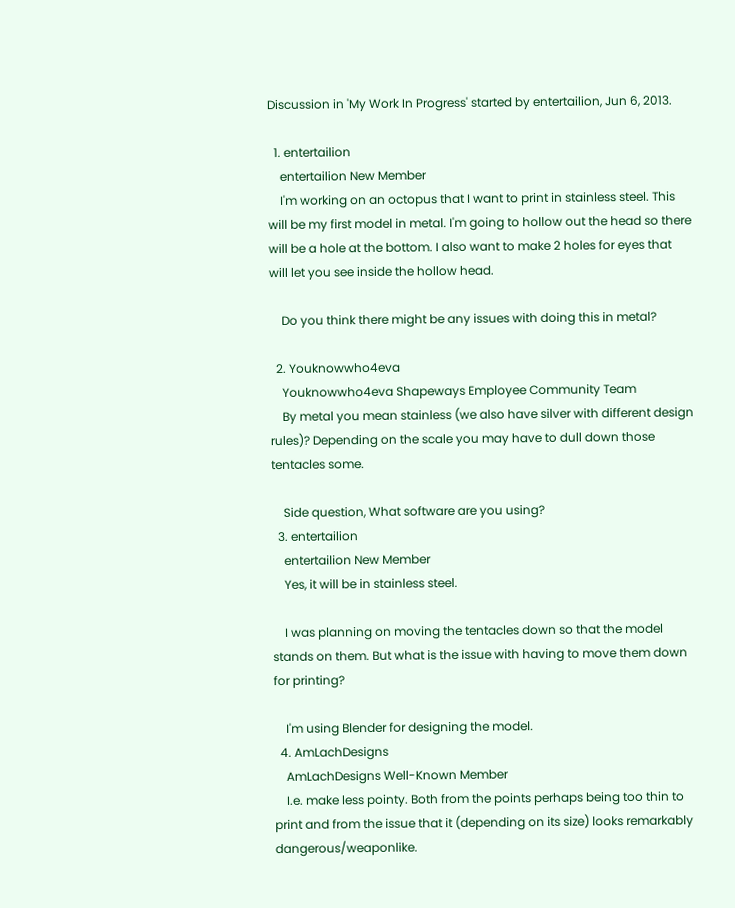Discussion in 'My Work In Progress' started by entertailion, Jun 6, 2013.

  1. entertailion
    entertailion New Member
    I'm working on an octopus that I want to print in stainless steel. This will be my first model in metal. I'm going to hollow out the head so there will be a hole at the bottom. I also want to make 2 holes for eyes that will let you see inside the hollow head.

    Do you think there might be any issues with doing this in metal?

  2. Youknowwho4eva
    Youknowwho4eva Shapeways Employee Community Team
    By metal you mean stainless (we also have silver with different design rules)? Depending on the scale you may have to dull down those tentacles some.

    Side question, What software are you using?
  3. entertailion
    entertailion New Member
    Yes, it will be in stainless steel.

    I was planning on moving the tentacles down so that the model stands on them. But what is the issue with having to move them down for printing?

    I'm using Blender for designing the model.
  4. AmLachDesigns
    AmLachDesigns Well-Known Member
    I.e. make less pointy. Both from the points perhaps being too thin to print and from the issue that it (depending on its size) looks remarkably dangerous/weaponlike.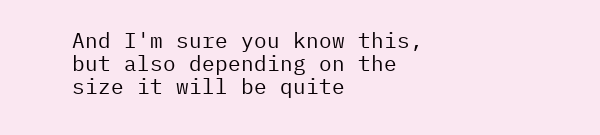And I'm sure you know this, but also depending on the size it will be quite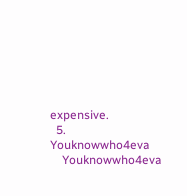expensive.
  5. Youknowwho4eva
    Youknowwho4eva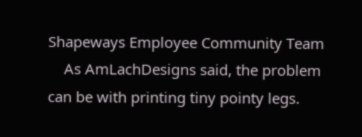Shapeways Employee Community Team
    As AmLachDesigns said, the problem can be with printing tiny pointy legs.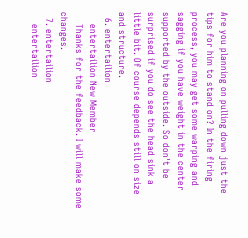Are you planning on pulling down just the tips for him to stand on? In the firing process, you may get some warping and sagging if you have weight in the center supported by the outside. So don't be surprised if you do see the head sink a little bit. Of course depends still on size and structure.
  6. entertailion
    entertailion New Member
    Thanks for the feedback. I will make some changes.
  7. entertailion
    entertailion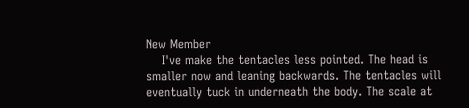New Member
    I've make the tentacles less pointed. The head is smaller now and leaning backwards. The tentacles will eventually tuck in underneath the body. The scale at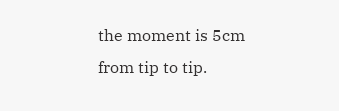the moment is 5cm from tip to tip.